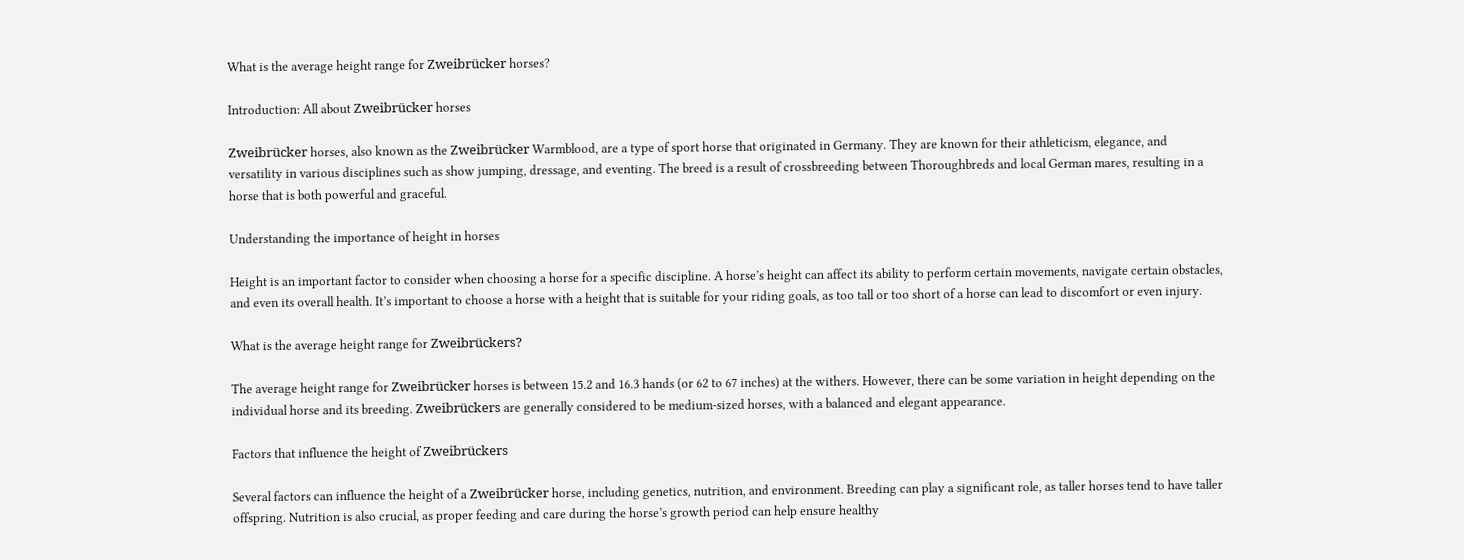What is the average height range for Zweibrücker horses?

Introduction: All about Zweibrücker horses

Zweibrücker horses, also known as the Zweibrücker Warmblood, are a type of sport horse that originated in Germany. They are known for their athleticism, elegance, and versatility in various disciplines such as show jumping, dressage, and eventing. The breed is a result of crossbreeding between Thoroughbreds and local German mares, resulting in a horse that is both powerful and graceful.

Understanding the importance of height in horses

Height is an important factor to consider when choosing a horse for a specific discipline. A horse’s height can affect its ability to perform certain movements, navigate certain obstacles, and even its overall health. It’s important to choose a horse with a height that is suitable for your riding goals, as too tall or too short of a horse can lead to discomfort or even injury.

What is the average height range for Zweibrückers?

The average height range for Zweibrücker horses is between 15.2 and 16.3 hands (or 62 to 67 inches) at the withers. However, there can be some variation in height depending on the individual horse and its breeding. Zweibrückers are generally considered to be medium-sized horses, with a balanced and elegant appearance.

Factors that influence the height of Zweibrückers

Several factors can influence the height of a Zweibrücker horse, including genetics, nutrition, and environment. Breeding can play a significant role, as taller horses tend to have taller offspring. Nutrition is also crucial, as proper feeding and care during the horse’s growth period can help ensure healthy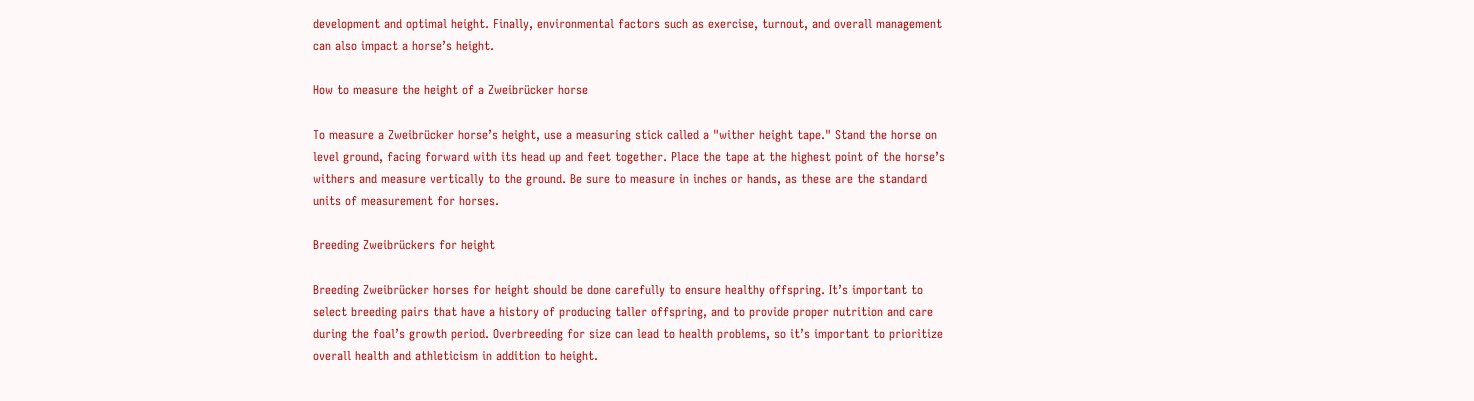development and optimal height. Finally, environmental factors such as exercise, turnout, and overall management can also impact a horse’s height.

How to measure the height of a Zweibrücker horse

To measure a Zweibrücker horse’s height, use a measuring stick called a "wither height tape." Stand the horse on level ground, facing forward with its head up and feet together. Place the tape at the highest point of the horse’s withers and measure vertically to the ground. Be sure to measure in inches or hands, as these are the standard units of measurement for horses.

Breeding Zweibrückers for height

Breeding Zweibrücker horses for height should be done carefully to ensure healthy offspring. It’s important to select breeding pairs that have a history of producing taller offspring, and to provide proper nutrition and care during the foal’s growth period. Overbreeding for size can lead to health problems, so it’s important to prioritize overall health and athleticism in addition to height.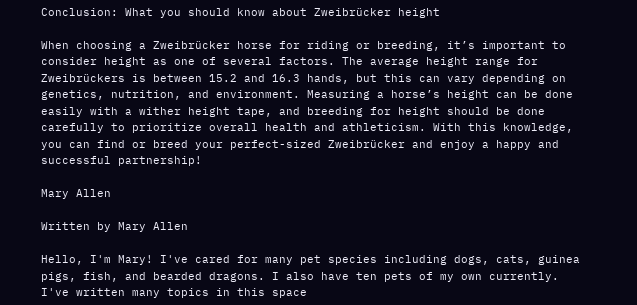Conclusion: What you should know about Zweibrücker height

When choosing a Zweibrücker horse for riding or breeding, it’s important to consider height as one of several factors. The average height range for Zweibrückers is between 15.2 and 16.3 hands, but this can vary depending on genetics, nutrition, and environment. Measuring a horse’s height can be done easily with a wither height tape, and breeding for height should be done carefully to prioritize overall health and athleticism. With this knowledge, you can find or breed your perfect-sized Zweibrücker and enjoy a happy and successful partnership!

Mary Allen

Written by Mary Allen

Hello, I'm Mary! I've cared for many pet species including dogs, cats, guinea pigs, fish, and bearded dragons. I also have ten pets of my own currently. I've written many topics in this space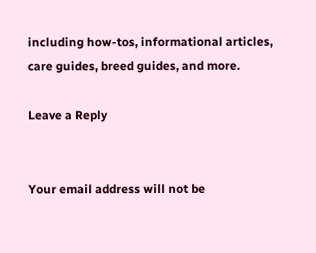including how-tos, informational articles, care guides, breed guides, and more.

Leave a Reply


Your email address will not be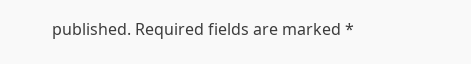published. Required fields are marked *